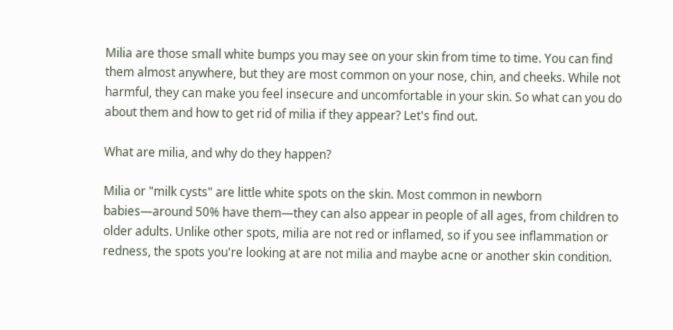Milia are those small white bumps you may see on your skin from time to time. You can find them almost anywhere, but they are most common on your nose, chin, and cheeks. While not harmful, they can make you feel insecure and uncomfortable in your skin. So what can you do about them and how to get rid of milia if they appear? Let's find out.

What are milia, and why do they happen?

Milia or "milk cysts" are little white spots on the skin. Most common in newborn babies—around 50% have them—they can also appear in people of all ages, from children to older adults. Unlike other spots, milia are not red or inflamed, so if you see inflammation or redness, the spots you're looking at are not milia and maybe acne or another skin condition.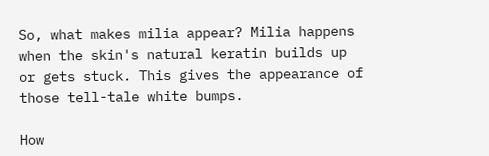So, what makes milia appear? Milia happens when the skin's natural keratin builds up or gets stuck. This gives the appearance of those tell-tale white bumps.

How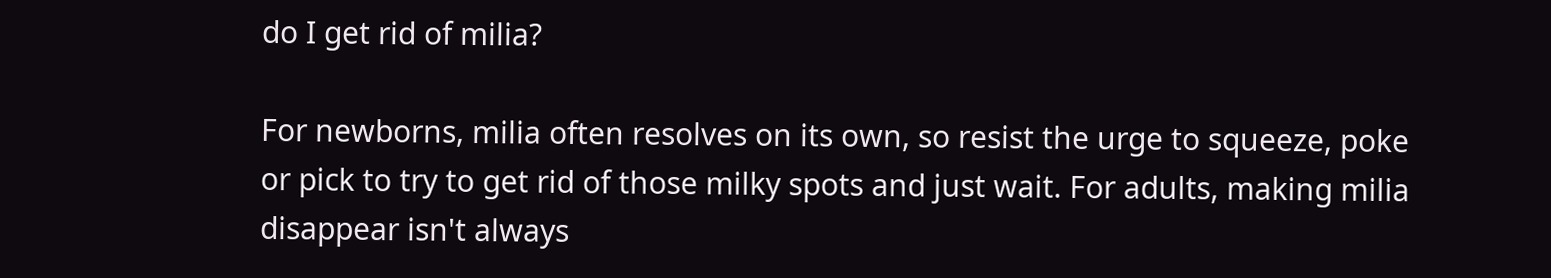do I get rid of milia?

For newborns, milia often resolves on its own, so resist the urge to squeeze, poke or pick to try to get rid of those milky spots and just wait. For adults, making milia disappear isn't always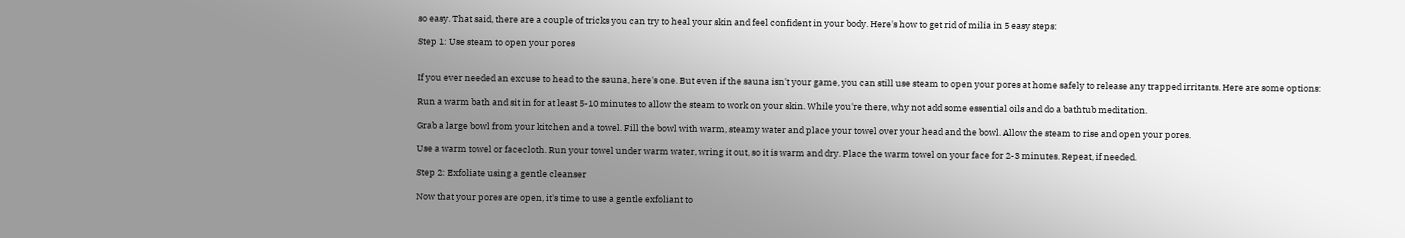so easy. That said, there are a couple of tricks you can try to heal your skin and feel confident in your body. Here's how to get rid of milia in 5 easy steps:

Step 1: Use steam to open your pores


If you ever needed an excuse to head to the sauna, here's one. But even if the sauna isn't your game, you can still use steam to open your pores at home safely to release any trapped irritants. Here are some options:

Run a warm bath and sit in for at least 5-10 minutes to allow the steam to work on your skin. While you're there, why not add some essential oils and do a bathtub meditation.

Grab a large bowl from your kitchen and a towel. Fill the bowl with warm, steamy water and place your towel over your head and the bowl. Allow the steam to rise and open your pores.

Use a warm towel or facecloth. Run your towel under warm water, wring it out, so it is warm and dry. Place the warm towel on your face for 2-3 minutes. Repeat, if needed.

Step 2: Exfoliate using a gentle cleanser

Now that your pores are open, it's time to use a gentle exfoliant to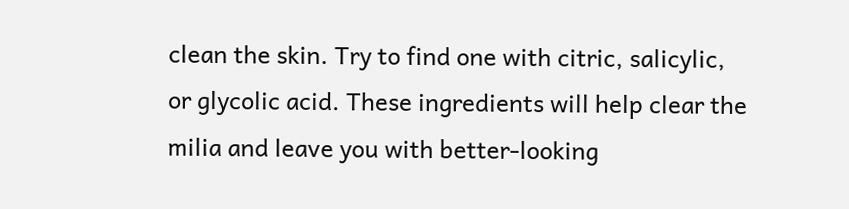clean the skin. Try to find one with citric, salicylic, or glycolic acid. These ingredients will help clear the milia and leave you with better-looking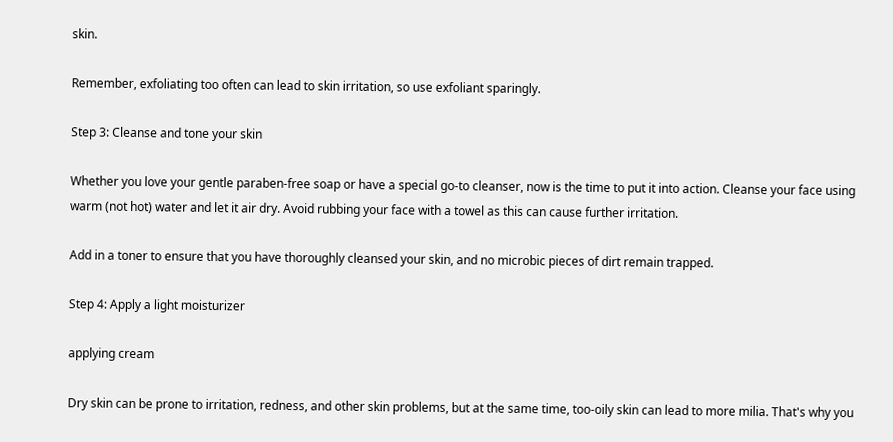skin.

Remember, exfoliating too often can lead to skin irritation, so use exfoliant sparingly.

Step 3: Cleanse and tone your skin

Whether you love your gentle paraben-free soap or have a special go-to cleanser, now is the time to put it into action. Cleanse your face using warm (not hot) water and let it air dry. Avoid rubbing your face with a towel as this can cause further irritation.

Add in a toner to ensure that you have thoroughly cleansed your skin, and no microbic pieces of dirt remain trapped.

Step 4: Apply a light moisturizer

applying cream

Dry skin can be prone to irritation, redness, and other skin problems, but at the same time, too-oily skin can lead to more milia. That's why you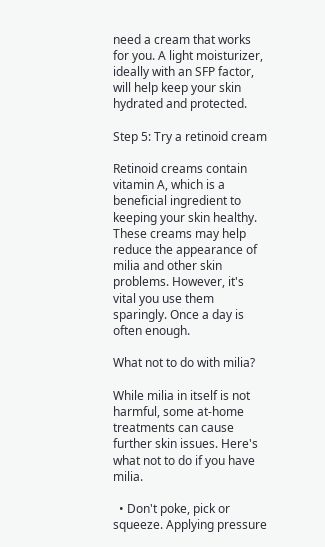need a cream that works for you. A light moisturizer, ideally with an SFP factor, will help keep your skin hydrated and protected.

Step 5: Try a retinoid cream

Retinoid creams contain vitamin A, which is a beneficial ingredient to keeping your skin healthy. These creams may help reduce the appearance of milia and other skin problems. However, it's vital you use them sparingly. Once a day is often enough.

What not to do with milia?

While milia in itself is not harmful, some at-home treatments can cause further skin issues. Here's what not to do if you have milia.

  • Don't poke, pick or squeeze. Applying pressure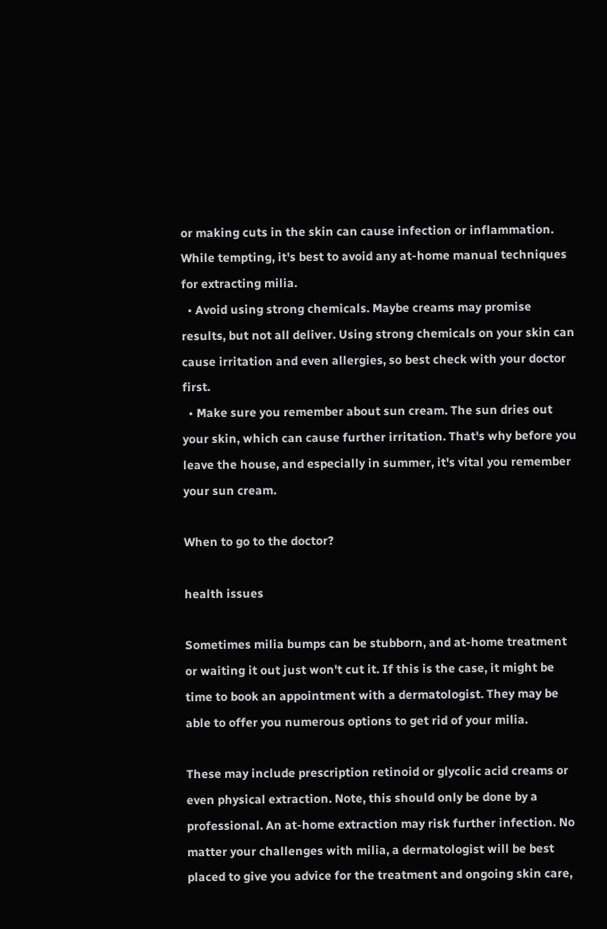or making cuts in the skin can cause infection or inflammation. While tempting, it's best to avoid any at-home manual techniques for extracting milia.
  • Avoid using strong chemicals. Maybe creams may promise results, but not all deliver. Using strong chemicals on your skin can cause irritation and even allergies, so best check with your doctor first.
  • Make sure you remember about sun cream. The sun dries out your skin, which can cause further irritation. That's why before you leave the house, and especially in summer, it's vital you remember your sun cream.

When to go to the doctor?

health issues

Sometimes milia bumps can be stubborn, and at-home treatment or waiting it out just won't cut it. If this is the case, it might be time to book an appointment with a dermatologist. They may be able to offer you numerous options to get rid of your milia.

These may include prescription retinoid or glycolic acid creams or even physical extraction. Note, this should only be done by a professional. An at-home extraction may risk further infection. No matter your challenges with milia, a dermatologist will be best placed to give you advice for the treatment and ongoing skin care,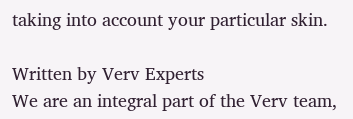taking into account your particular skin.

Written by Verv Experts
We are an integral part of the Verv team,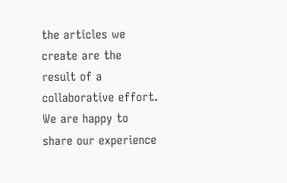the articles we create are the result of a collaborative effort. We are happy to share our experience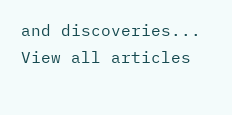and discoveries...
View all articles